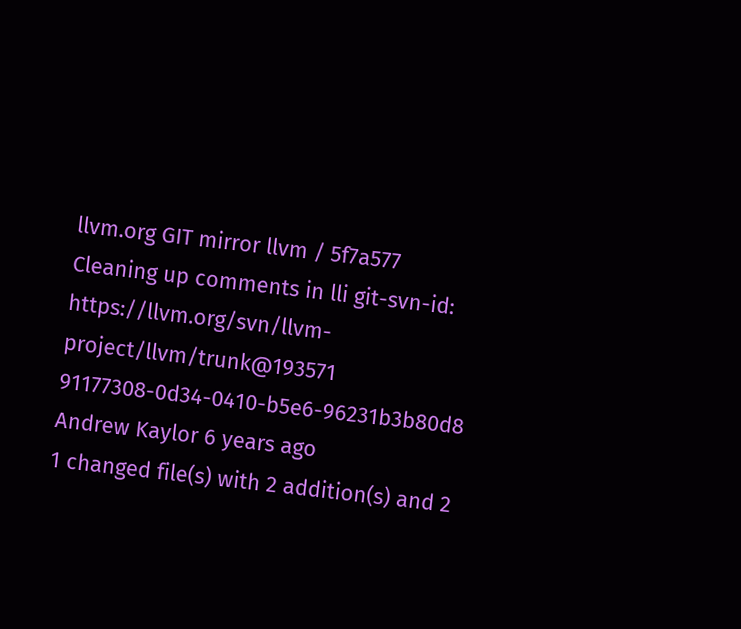llvm.org GIT mirror llvm / 5f7a577
Cleaning up comments in lli git-svn-id: https://llvm.org/svn/llvm-project/llvm/trunk@193571 91177308-0d34-0410-b5e6-96231b3b80d8 Andrew Kaylor 6 years ago
1 changed file(s) with 2 addition(s) and 2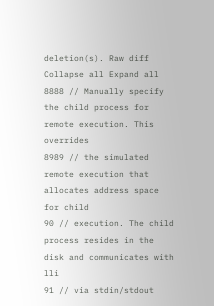deletion(s). Raw diff Collapse all Expand all
8888 // Manually specify the child process for remote execution. This overrides
8989 // the simulated remote execution that allocates address space for child
90 // execution. The child process resides in the disk and communicates with lli
91 // via stdin/stdout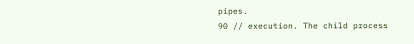pipes.
90 // execution. The child process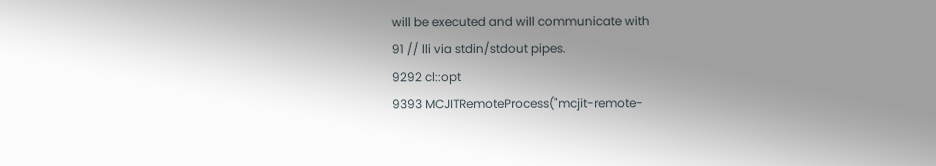will be executed and will communicate with
91 // lli via stdin/stdout pipes.
9292 cl::opt
9393 MCJITRemoteProcess("mcjit-remote-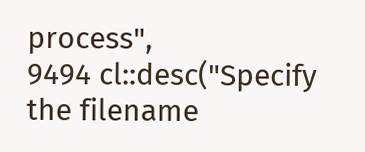process",
9494 cl::desc("Specify the filename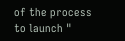of the process to launch "